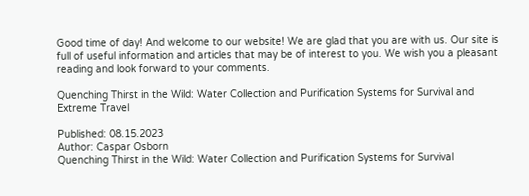Good time of day! And welcome to our website! We are glad that you are with us. Our site is full of useful information and articles that may be of interest to you. We wish you a pleasant reading and look forward to your comments.

Quenching Thirst in the Wild: Water Collection and Purification Systems for Survival and Extreme Travel

Published: 08.15.2023
Author: Caspar Osborn
Quenching Thirst in the Wild: Water Collection and Purification Systems for Survival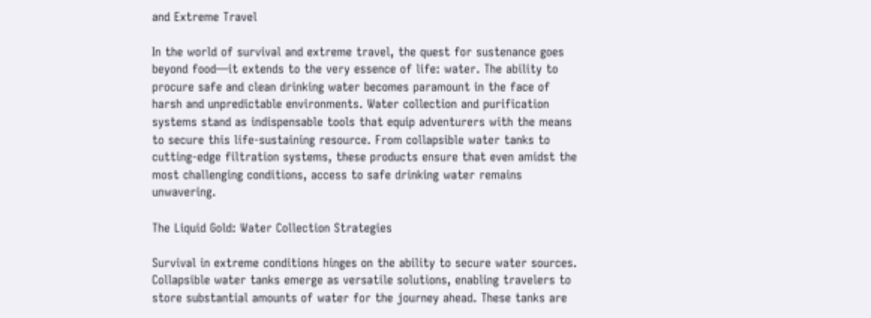and Extreme Travel

In the world of survival and extreme travel, the quest for sustenance goes beyond food—it extends to the very essence of life: water. The ability to procure safe and clean drinking water becomes paramount in the face of harsh and unpredictable environments. Water collection and purification systems stand as indispensable tools that equip adventurers with the means to secure this life-sustaining resource. From collapsible water tanks to cutting-edge filtration systems, these products ensure that even amidst the most challenging conditions, access to safe drinking water remains unwavering.

The Liquid Gold: Water Collection Strategies

Survival in extreme conditions hinges on the ability to secure water sources. Collapsible water tanks emerge as versatile solutions, enabling travelers to store substantial amounts of water for the journey ahead. These tanks are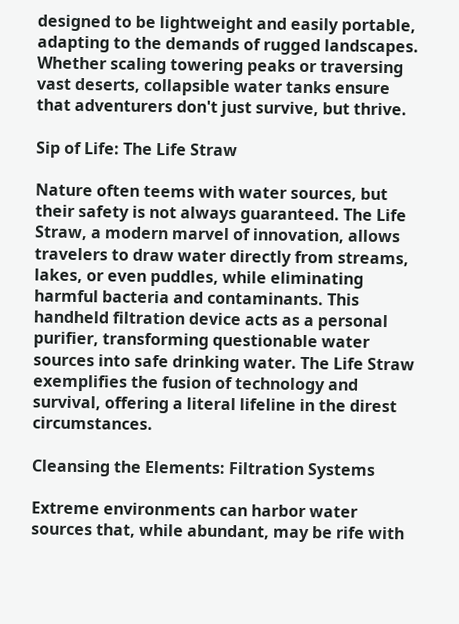designed to be lightweight and easily portable, adapting to the demands of rugged landscapes. Whether scaling towering peaks or traversing vast deserts, collapsible water tanks ensure that adventurers don't just survive, but thrive.

Sip of Life: The Life Straw

Nature often teems with water sources, but their safety is not always guaranteed. The Life Straw, a modern marvel of innovation, allows travelers to draw water directly from streams, lakes, or even puddles, while eliminating harmful bacteria and contaminants. This handheld filtration device acts as a personal purifier, transforming questionable water sources into safe drinking water. The Life Straw exemplifies the fusion of technology and survival, offering a literal lifeline in the direst circumstances.

Cleansing the Elements: Filtration Systems

Extreme environments can harbor water sources that, while abundant, may be rife with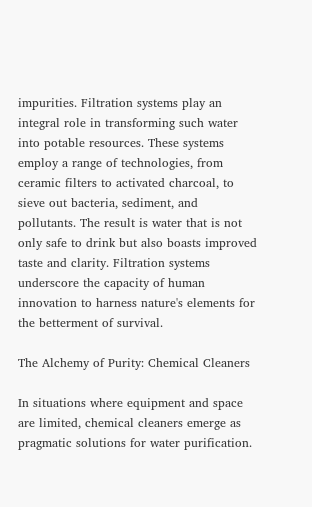impurities. Filtration systems play an integral role in transforming such water into potable resources. These systems employ a range of technologies, from ceramic filters to activated charcoal, to sieve out bacteria, sediment, and pollutants. The result is water that is not only safe to drink but also boasts improved taste and clarity. Filtration systems underscore the capacity of human innovation to harness nature's elements for the betterment of survival.

The Alchemy of Purity: Chemical Cleaners

In situations where equipment and space are limited, chemical cleaners emerge as pragmatic solutions for water purification.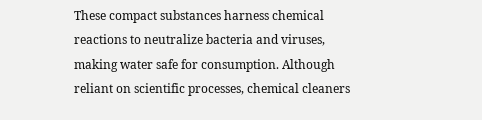These compact substances harness chemical reactions to neutralize bacteria and viruses, making water safe for consumption. Although reliant on scientific processes, chemical cleaners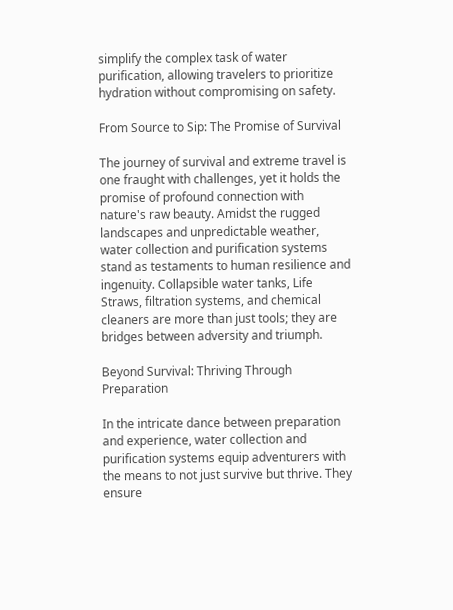simplify the complex task of water purification, allowing travelers to prioritize hydration without compromising on safety.

From Source to Sip: The Promise of Survival

The journey of survival and extreme travel is one fraught with challenges, yet it holds the promise of profound connection with nature's raw beauty. Amidst the rugged landscapes and unpredictable weather, water collection and purification systems stand as testaments to human resilience and ingenuity. Collapsible water tanks, Life Straws, filtration systems, and chemical cleaners are more than just tools; they are bridges between adversity and triumph.

Beyond Survival: Thriving Through Preparation

In the intricate dance between preparation and experience, water collection and purification systems equip adventurers with the means to not just survive but thrive. They ensure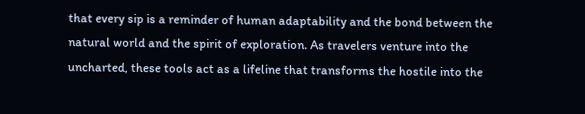that every sip is a reminder of human adaptability and the bond between the natural world and the spirit of exploration. As travelers venture into the uncharted, these tools act as a lifeline that transforms the hostile into the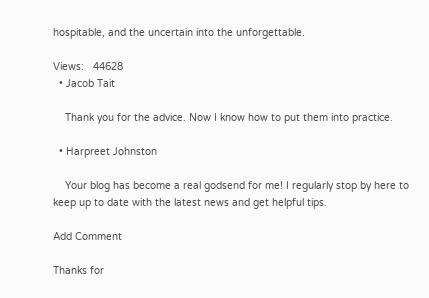hospitable, and the uncertain into the unforgettable.

Views:   44628
  • Jacob Tait

    Thank you for the advice. Now I know how to put them into practice.

  • Harpreet Johnston

    Your blog has become a real godsend for me! I regularly stop by here to keep up to date with the latest news and get helpful tips.

Add Comment

Thanks for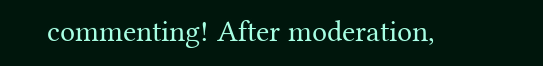commenting! After moderation,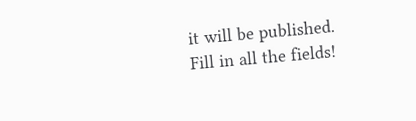it will be published.
Fill in all the fields!